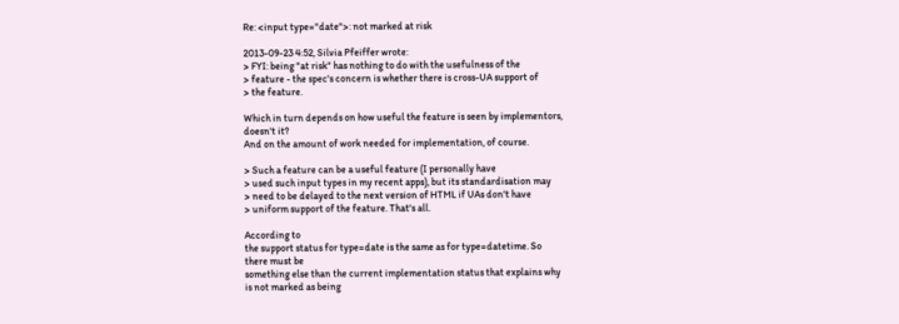Re: <input type="date">: not marked at risk

2013-09-23 4:52, Silvia Pfeiffer wrote:
> FYI: being "at risk" has nothing to do with the usefulness of the
> feature - the spec's concern is whether there is cross-UA support of
> the feature.

Which in turn depends on how useful the feature is seen by implementors,
doesn't it?
And on the amount of work needed for implementation, of course.

> Such a feature can be a useful feature (I personally have
> used such input types in my recent apps), but its standardisation may
> need to be delayed to the next version of HTML if UAs don't have
> uniform support of the feature. That's all.

According to
the support status for type=date is the same as for type=datetime. So
there must be
something else than the current implementation status that explains why
is not marked as being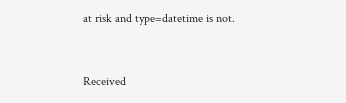at risk and type=datetime is not.


Received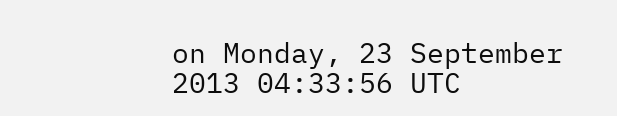on Monday, 23 September 2013 04:33:56 UTC